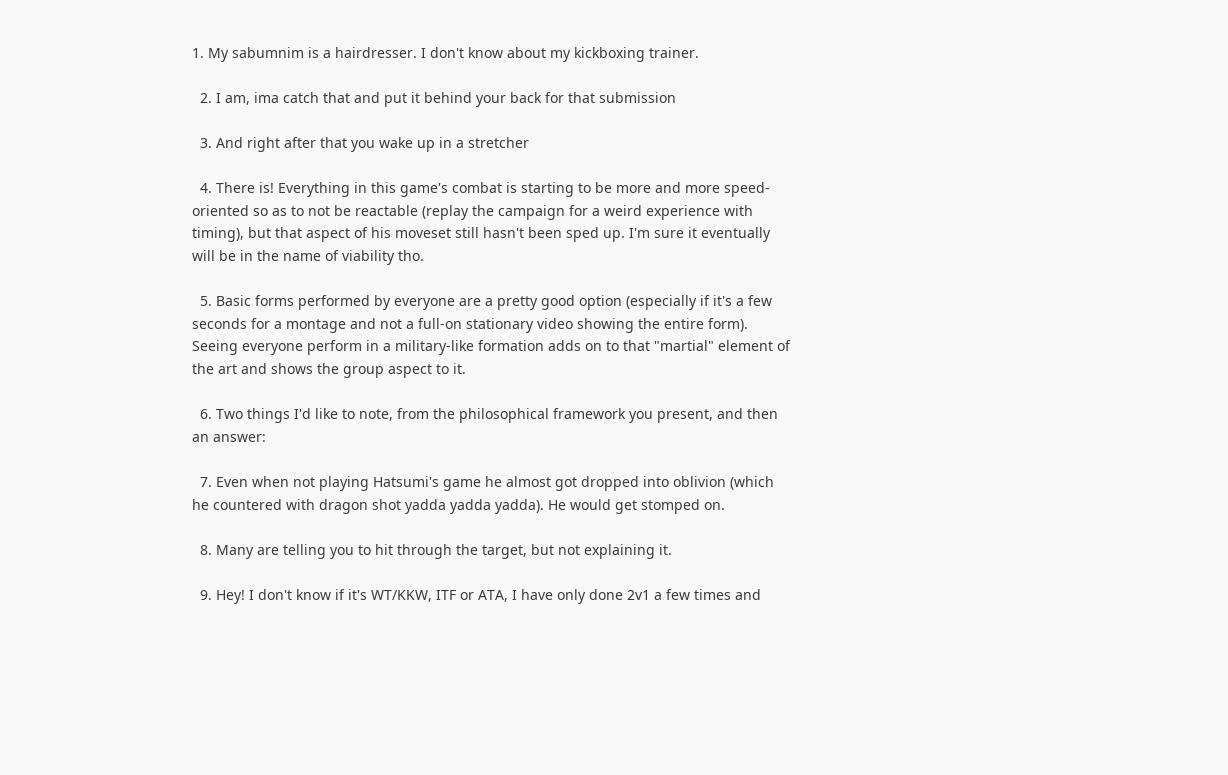1. My sabumnim is a hairdresser. I don't know about my kickboxing trainer.

  2. I am, ima catch that and put it behind your back for that submission

  3. And right after that you wake up in a stretcher

  4. There is! Everything in this game's combat is starting to be more and more speed-oriented so as to not be reactable (replay the campaign for a weird experience with timing), but that aspect of his moveset still hasn't been sped up. I'm sure it eventually will be in the name of viability tho.

  5. Basic forms performed by everyone are a pretty good option (especially if it's a few seconds for a montage and not a full-on stationary video showing the entire form). Seeing everyone perform in a military-like formation adds on to that "martial" element of the art and shows the group aspect to it.

  6. Two things I'd like to note, from the philosophical framework you present, and then an answer:

  7. Even when not playing Hatsumi's game he almost got dropped into oblivion (which he countered with dragon shot yadda yadda yadda). He would get stomped on.

  8. Many are telling you to hit through the target, but not explaining it.

  9. Hey! I don't know if it's WT/KKW, ITF or ATA, I have only done 2v1 a few times and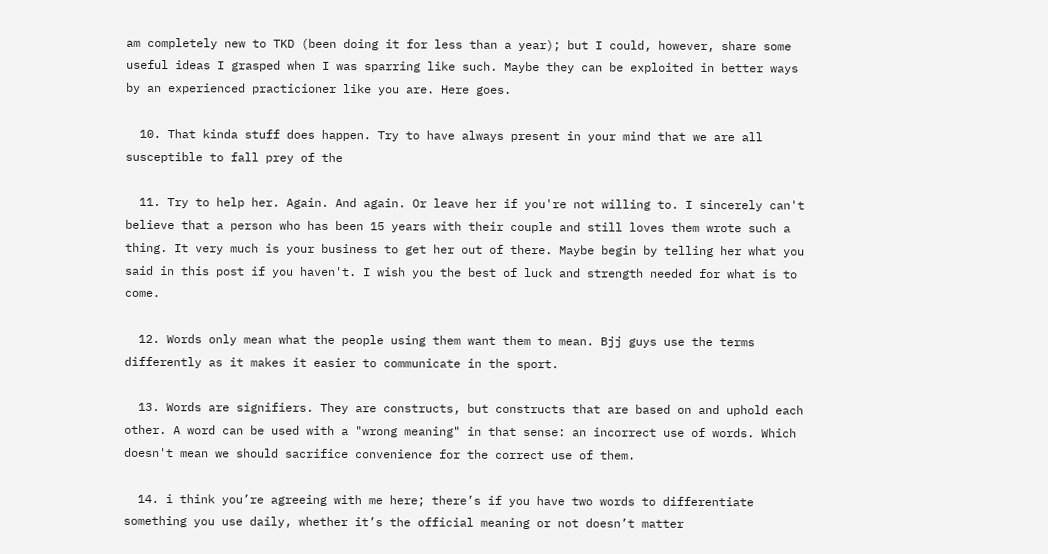am completely new to TKD (been doing it for less than a year); but I could, however, share some useful ideas I grasped when I was sparring like such. Maybe they can be exploited in better ways by an experienced practicioner like you are. Here goes.

  10. That kinda stuff does happen. Try to have always present in your mind that we are all susceptible to fall prey of the

  11. Try to help her. Again. And again. Or leave her if you're not willing to. I sincerely can't believe that a person who has been 15 years with their couple and still loves them wrote such a thing. It very much is your business to get her out of there. Maybe begin by telling her what you said in this post if you haven't. I wish you the best of luck and strength needed for what is to come.

  12. Words only mean what the people using them want them to mean. Bjj guys use the terms differently as it makes it easier to communicate in the sport.

  13. Words are signifiers. They are constructs, but constructs that are based on and uphold each other. A word can be used with a "wrong meaning" in that sense: an incorrect use of words. Which doesn't mean we should sacrifice convenience for the correct use of them.

  14. i think you’re agreeing with me here; there’s if you have two words to differentiate something you use daily, whether it’s the official meaning or not doesn’t matter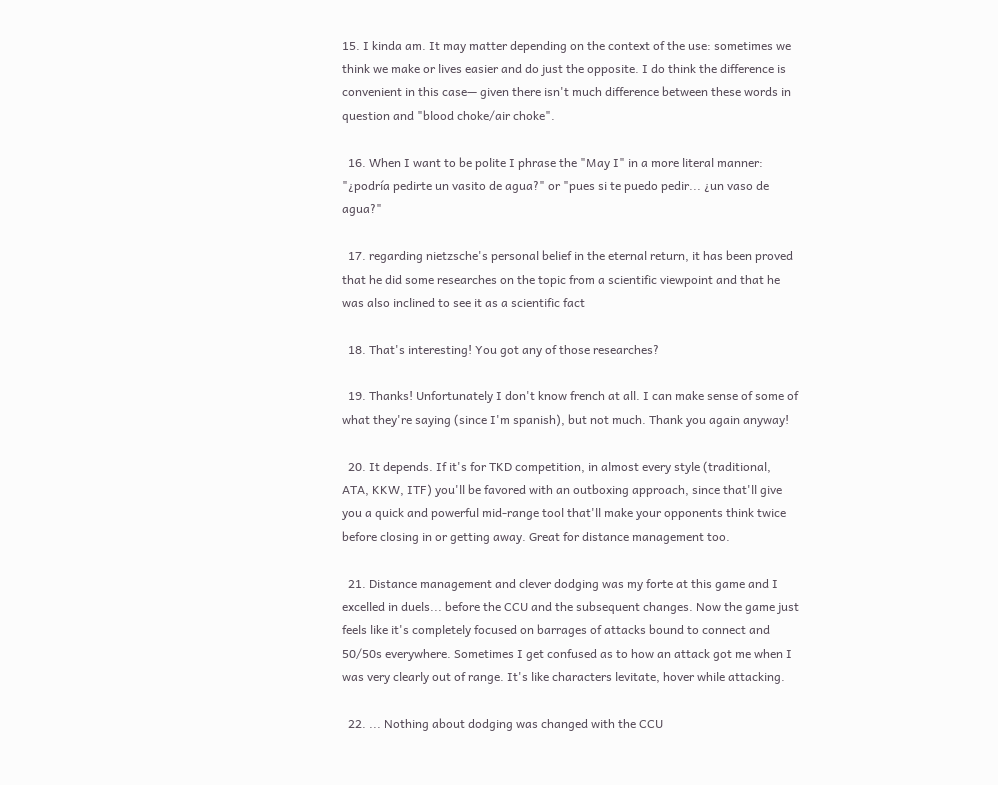15. I kinda am. It may matter depending on the context of the use: sometimes we think we make or lives easier and do just the opposite. I do think the difference is convenient in this case— given there isn't much difference between these words in question and "blood choke/air choke".

  16. When I want to be polite I phrase the "May I" in a more literal manner: "¿podría pedirte un vasito de agua?" or "pues si te puedo pedir... ¿un vaso de agua?"

  17. regarding nietzsche's personal belief in the eternal return, it has been proved that he did some researches on the topic from a scientific viewpoint and that he was also inclined to see it as a scientific fact

  18. That's interesting! You got any of those researches?

  19. Thanks! Unfortunately I don't know french at all. I can make sense of some of what they're saying (since I'm spanish), but not much. Thank you again anyway!

  20. It depends. If it's for TKD competition, in almost every style (traditional, ATA, KKW, ITF) you'll be favored with an outboxing approach, since that'll give you a quick and powerful mid-range tool that'll make your opponents think twice before closing in or getting away. Great for distance management too.

  21. Distance management and clever dodging was my forte at this game and I excelled in duels... before the CCU and the subsequent changes. Now the game just feels like it's completely focused on barrages of attacks bound to connect and 50/50s everywhere. Sometimes I get confused as to how an attack got me when I was very clearly out of range. It's like characters levitate, hover while attacking.

  22. ... Nothing about dodging was changed with the CCU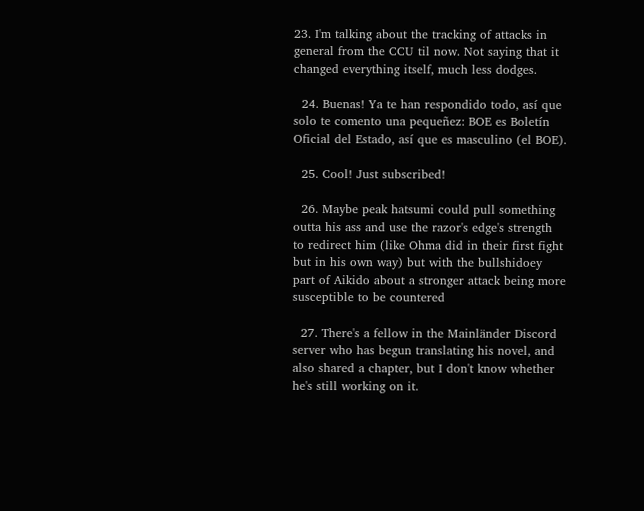23. I'm talking about the tracking of attacks in general from the CCU til now. Not saying that it changed everything itself, much less dodges.

  24. Buenas! Ya te han respondido todo, así que solo te comento una pequeñez: BOE es Boletín Oficial del Estado, así que es masculino (el BOE).

  25. Cool! Just subscribed!

  26. Maybe peak hatsumi could pull something outta his ass and use the razor's edge's strength to redirect him (like Ohma did in their first fight but in his own way) but with the bullshidoey part of Aikido about a stronger attack being more susceptible to be countered

  27. There's a fellow in the Mainländer Discord server who has begun translating his novel, and also shared a chapter, but I don't know whether he's still working on it.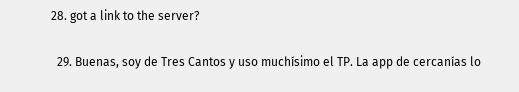28. got a link to the server?

  29. Buenas, soy de Tres Cantos y uso muchísimo el TP. La app de cercanías lo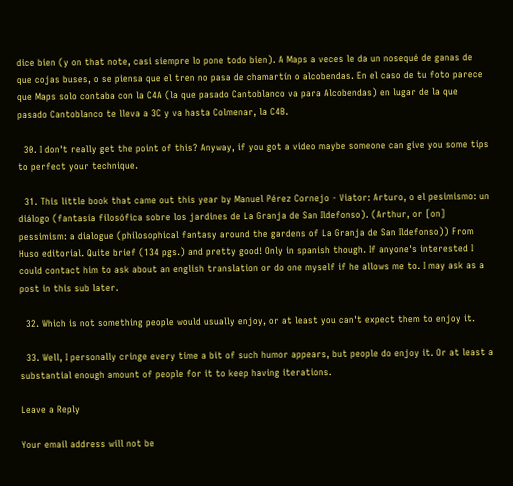dice bien (y on that note, casi siempre lo pone todo bien). A Maps a veces le da un nosequé de ganas de que cojas buses, o se piensa que el tren no pasa de chamartín o alcobendas. En el caso de tu foto parece que Maps solo contaba con la C4A (la que pasado Cantoblanco va para Alcobendas) en lugar de la que pasado Cantoblanco te lleva a 3C y va hasta Colmenar, la C4B.

  30. I don't really get the point of this? Anyway, if you got a video maybe someone can give you some tips to perfect your technique.

  31. This little book that came out this year by Manuel Pérez Cornejo - Viator: Arturo, o el pesimismo: un diálogo (fantasía filosófica sobre los jardines de La Granja de San Ildefonso). (Arthur, or [on] pessimism: a dialogue (philosophical fantasy around the gardens of La Granja de San Ildefonso)) From Huso editorial. Quite brief (134 pgs.) and pretty good! Only in spanish though. If anyone's interested I could contact him to ask about an english translation or do one myself if he allows me to. I may ask as a post in this sub later.

  32. Which is not something people would usually enjoy, or at least you can't expect them to enjoy it.

  33. Well, I personally cringe every time a bit of such humor appears, but people do enjoy it. Or at least a substantial enough amount of people for it to keep having iterations.

Leave a Reply

Your email address will not be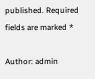published. Required fields are marked *

Author: admin